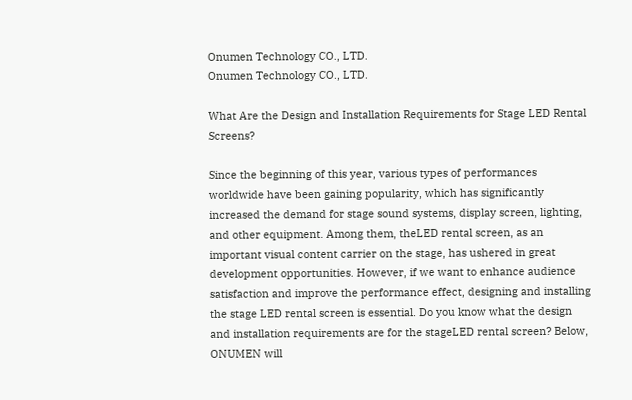Onumen Technology CO., LTD.
Onumen Technology CO., LTD.

What Are the Design and Installation Requirements for Stage LED Rental Screens?

Since the beginning of this year, various types of performances worldwide have been gaining popularity, which has significantly increased the demand for stage sound systems, display screen, lighting, and other equipment. Among them, theLED rental screen, as an important visual content carrier on the stage, has ushered in great development opportunities. However, if we want to enhance audience satisfaction and improve the performance effect, designing and installing the stage LED rental screen is essential. Do you know what the design and installation requirements are for the stageLED rental screen? Below, ONUMEN will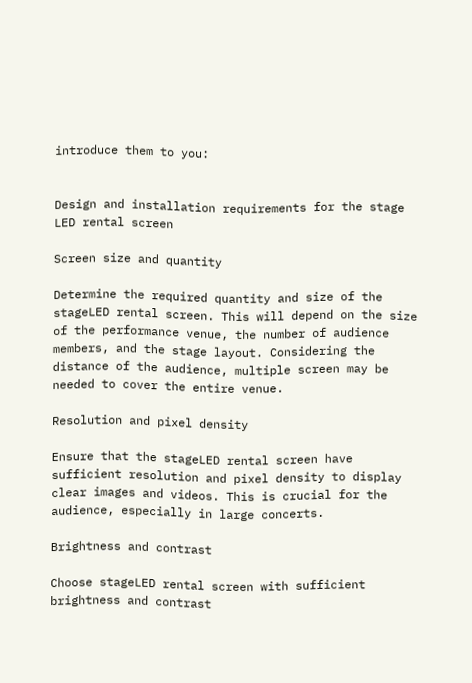introduce them to you:


Design and installation requirements for the stage LED rental screen

Screen size and quantity

Determine the required quantity and size of the stageLED rental screen. This will depend on the size of the performance venue, the number of audience members, and the stage layout. Considering the distance of the audience, multiple screen may be needed to cover the entire venue.

Resolution and pixel density

Ensure that the stageLED rental screen have sufficient resolution and pixel density to display clear images and videos. This is crucial for the audience, especially in large concerts.

Brightness and contrast

Choose stageLED rental screen with sufficient brightness and contrast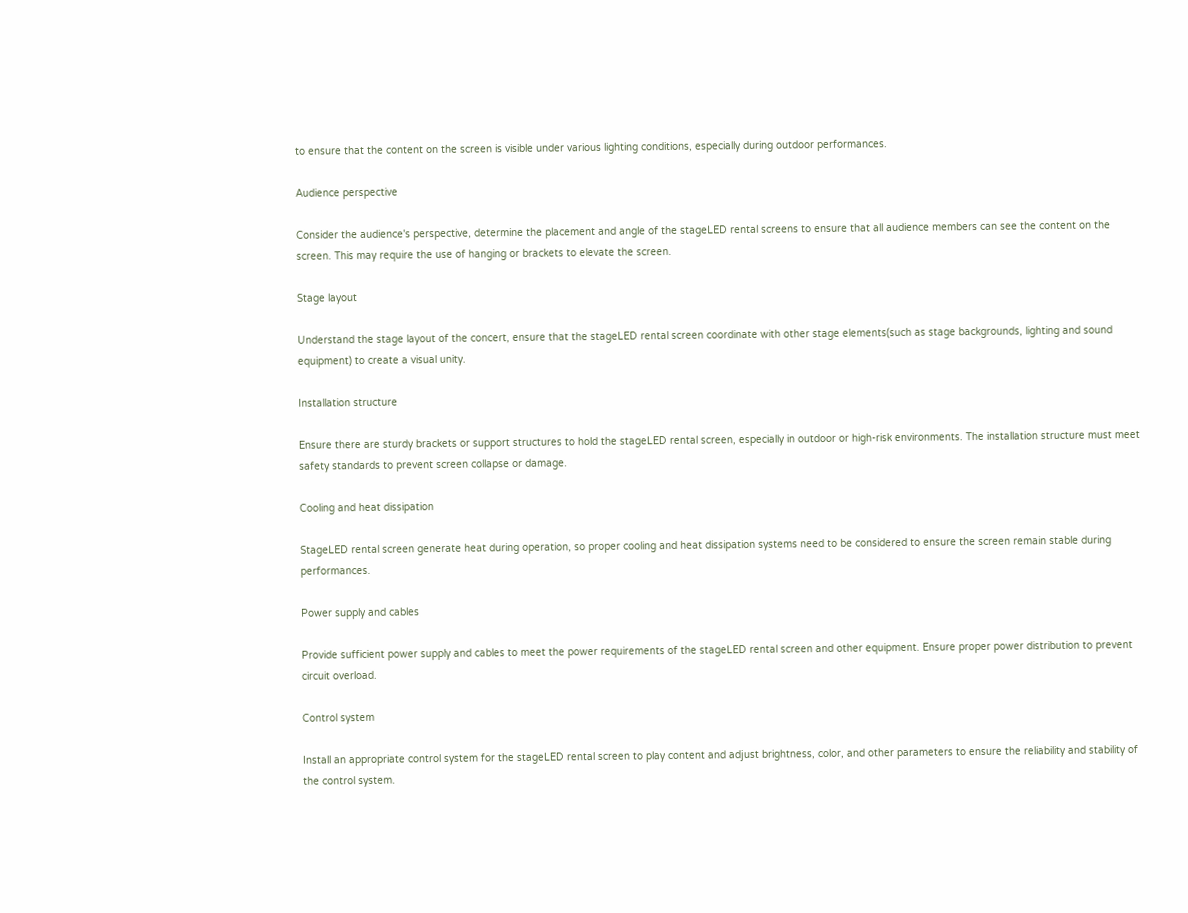to ensure that the content on the screen is visible under various lighting conditions, especially during outdoor performances.

Audience perspective

Consider the audience's perspective, determine the placement and angle of the stageLED rental screens to ensure that all audience members can see the content on the screen. This may require the use of hanging or brackets to elevate the screen.

Stage layout

Understand the stage layout of the concert, ensure that the stageLED rental screen coordinate with other stage elements(such as stage backgrounds, lighting and sound equipment) to create a visual unity.

Installation structure

Ensure there are sturdy brackets or support structures to hold the stageLED rental screen, especially in outdoor or high-risk environments. The installation structure must meet safety standards to prevent screen collapse or damage.

Cooling and heat dissipation

StageLED rental screen generate heat during operation, so proper cooling and heat dissipation systems need to be considered to ensure the screen remain stable during performances.

Power supply and cables

Provide sufficient power supply and cables to meet the power requirements of the stageLED rental screen and other equipment. Ensure proper power distribution to prevent circuit overload.

Control system

Install an appropriate control system for the stageLED rental screen to play content and adjust brightness, color, and other parameters to ensure the reliability and stability of the control system.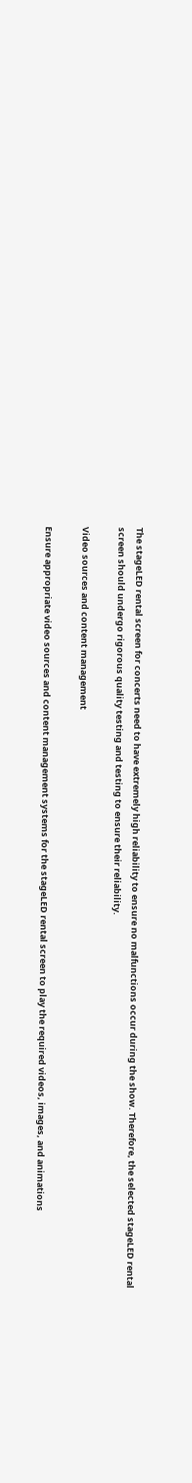The stageLED rental screen for concerts need to have extremely high reliability to ensure no malfunctions occur during the show. Therefore, the selected stageLED rental screen should undergo rigorous quality testing and testing to ensure their reliability.

Video sources and content management

Ensure appropriate video sources and content management systems for the stageLED rental screen to play the required videos, images, and animations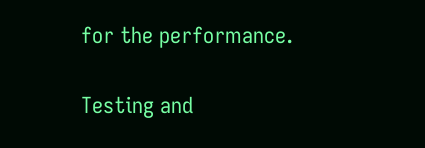for the performance.

Testing and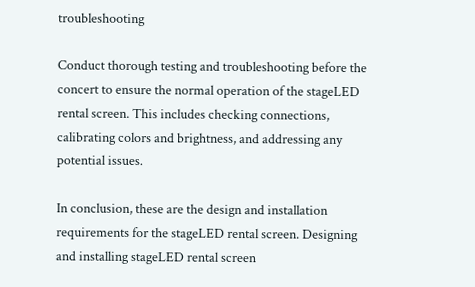troubleshooting

Conduct thorough testing and troubleshooting before the concert to ensure the normal operation of the stageLED rental screen. This includes checking connections, calibrating colors and brightness, and addressing any potential issues.

In conclusion, these are the design and installation requirements for the stageLED rental screen. Designing and installing stageLED rental screen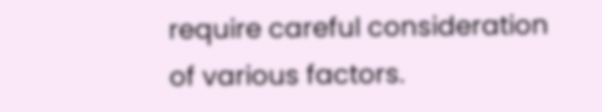require careful consideration of various factors.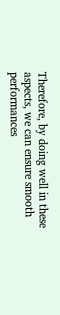Therefore, by doing well in these aspects, we can ensure smooth performances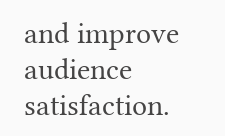and improve audience satisfaction.